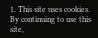1. This site uses cookies. By continuing to use this site,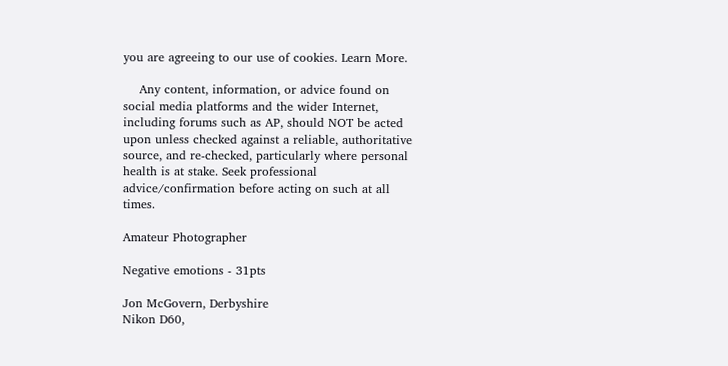you are agreeing to our use of cookies. Learn More.

    Any content, information, or advice found on social media platforms and the wider Internet, including forums such as AP, should NOT be acted upon unless checked against a reliable, authoritative source, and re-checked, particularly where personal health is at stake. Seek professional advice/confirmation before acting on such at all times.

Amateur Photographer

Negative emotions - 31pts

Jon McGovern, Derbyshire
Nikon D60,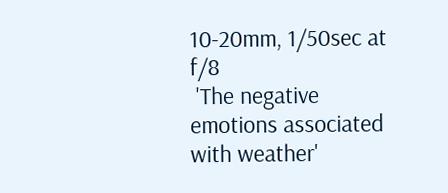10-20mm, 1/50sec at f/8
 'The negative emotions associated with weather'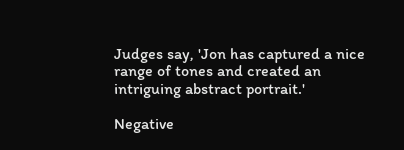Judges say, 'Jon has captured a nice range of tones and created an intriguing abstract portrait.'

Negative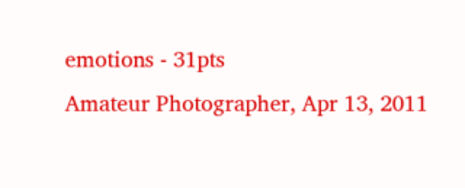emotions - 31pts
Amateur Photographer, Apr 13, 2011